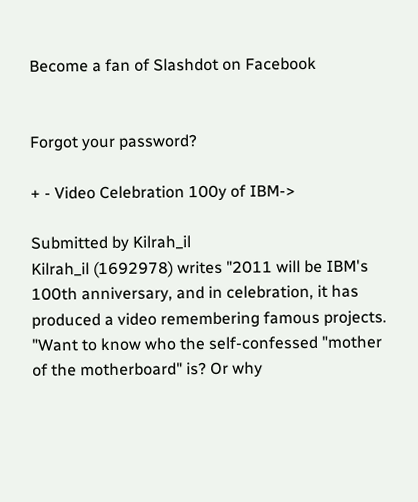Become a fan of Slashdot on Facebook


Forgot your password?

+ - Video Celebration 100y of IBM->

Submitted by Kilrah_il
Kilrah_il (1692978) writes "2011 will be IBM's 100th anniversary, and in celebration, it has produced a video remembering famous projects. "Want to know who the self-confessed "mother of the motherboard" is? Or why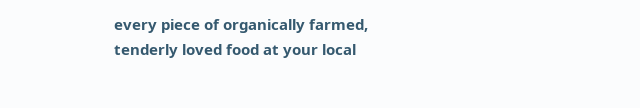every piece of organically farmed, tenderly loved food at your local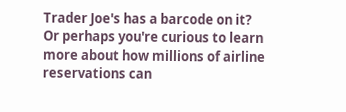Trader Joe's has a barcode on it? Or perhaps you're curious to learn more about how millions of airline reservations can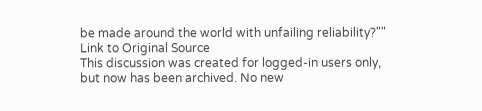be made around the world with unfailing reliability?""
Link to Original Source
This discussion was created for logged-in users only, but now has been archived. No new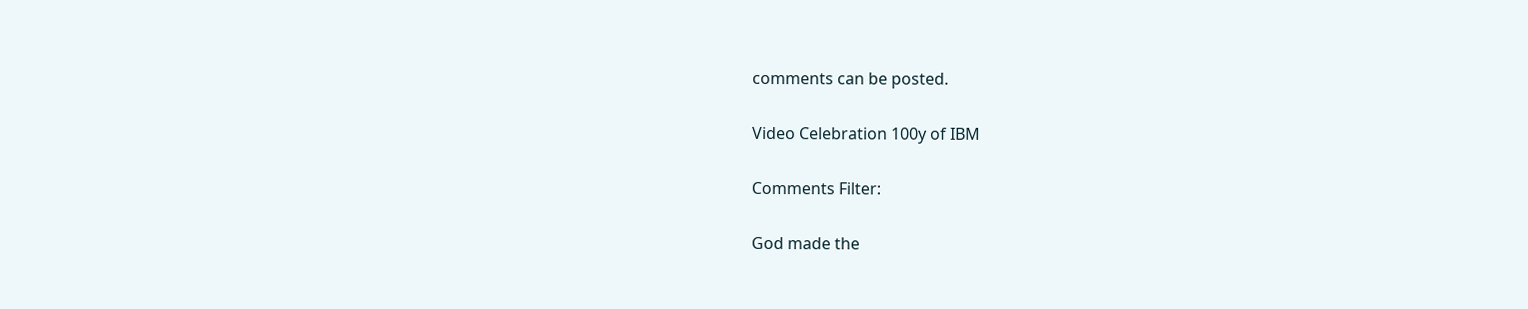comments can be posted.

Video Celebration 100y of IBM

Comments Filter:

God made the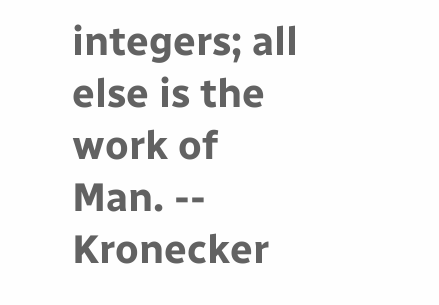integers; all else is the work of Man. -- Kronecker